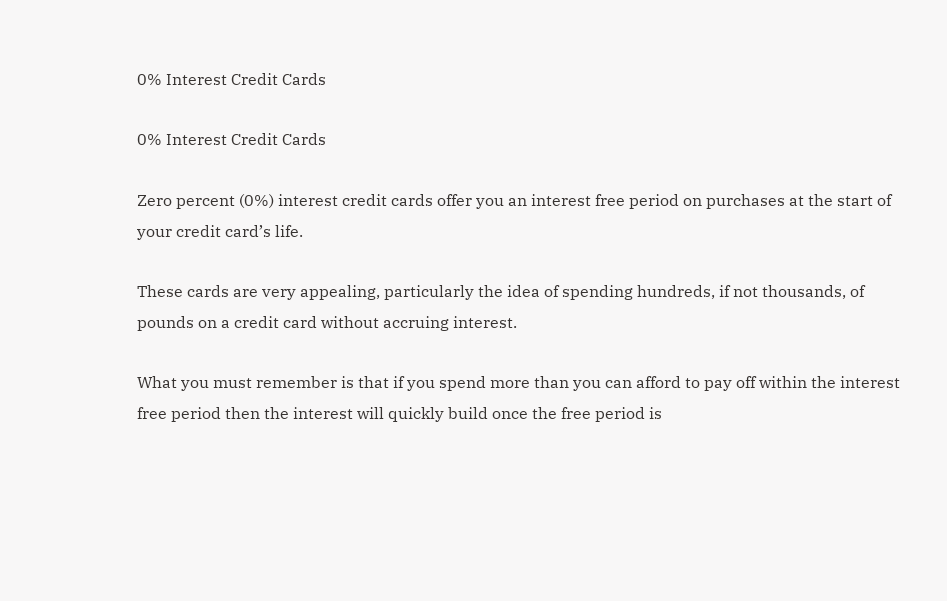0% Interest Credit Cards

0% Interest Credit Cards

Zero percent (0%) interest credit cards offer you an interest free period on purchases at the start of your credit card’s life.

These cards are very appealing, particularly the idea of spending hundreds, if not thousands, of pounds on a credit card without accruing interest.

What you must remember is that if you spend more than you can afford to pay off within the interest free period then the interest will quickly build once the free period is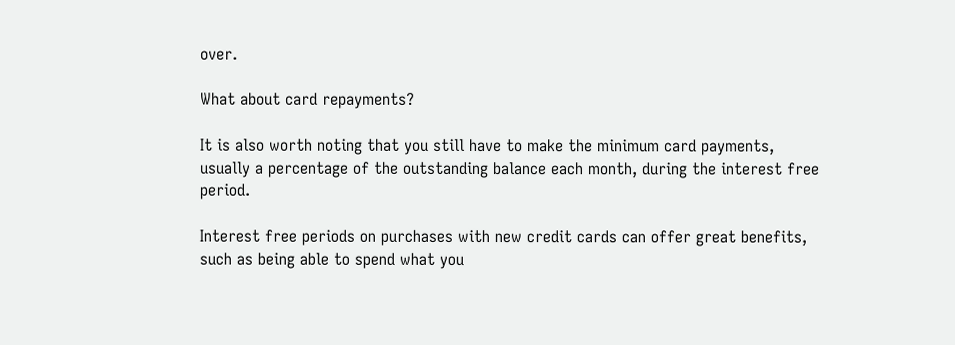over.

What about card repayments?

It is also worth noting that you still have to make the minimum card payments, usually a percentage of the outstanding balance each month, during the interest free period.

Interest free periods on purchases with new credit cards can offer great benefits, such as being able to spend what you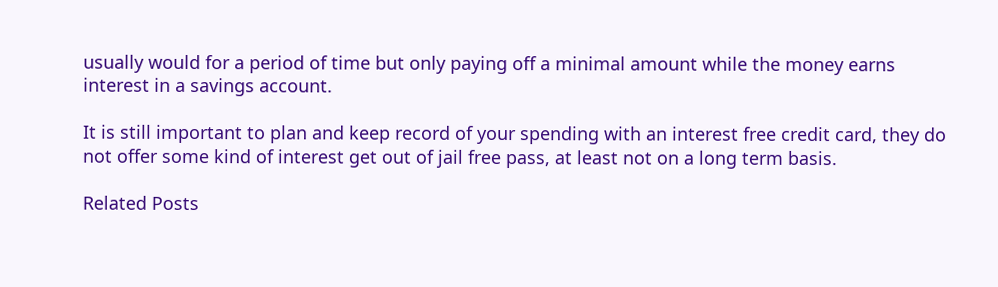usually would for a period of time but only paying off a minimal amount while the money earns interest in a savings account.

It is still important to plan and keep record of your spending with an interest free credit card, they do not offer some kind of interest get out of jail free pass, at least not on a long term basis.

Related Posts